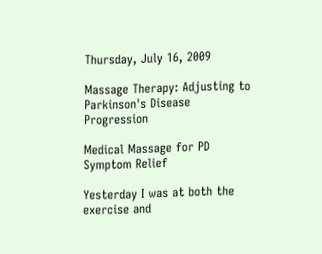Thursday, July 16, 2009

Massage Therapy: Adjusting to Parkinson's Disease Progression

Medical Massage for PD Symptom Relief

Yesterday I was at both the exercise and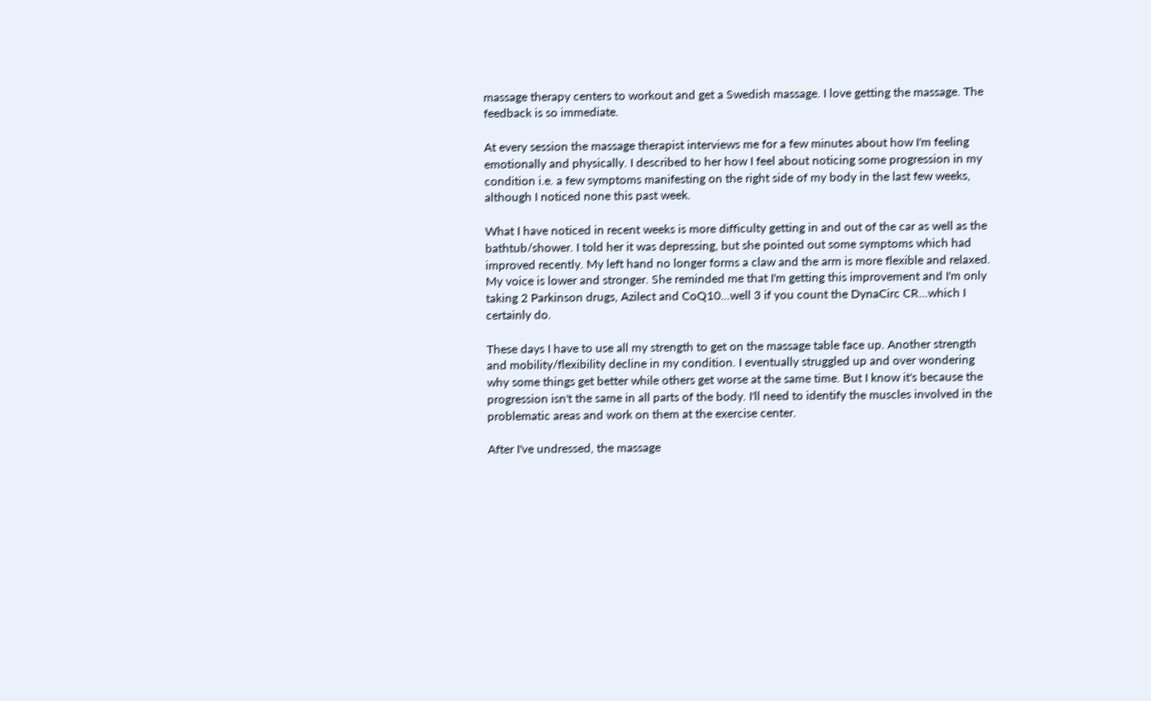massage therapy centers to workout and get a Swedish massage. I love getting the massage. The feedback is so immediate.

At every session the massage therapist interviews me for a few minutes about how I'm feeling emotionally and physically. I described to her how I feel about noticing some progression in my condition i.e. a few symptoms manifesting on the right side of my body in the last few weeks, although I noticed none this past week.

What I have noticed in recent weeks is more difficulty getting in and out of the car as well as the bathtub/shower. I told her it was depressing, but she pointed out some symptoms which had improved recently. My left hand no longer forms a claw and the arm is more flexible and relaxed. My voice is lower and stronger. She reminded me that I'm getting this improvement and I'm only taking 2 Parkinson drugs, Azilect and CoQ10...well 3 if you count the DynaCirc CR...which I certainly do.

These days I have to use all my strength to get on the massage table face up. Another strength and mobility/flexibility decline in my condition. I eventually struggled up and over wondering why some things get better while others get worse at the same time. But I know it's because the progression isn't the same in all parts of the body. I'll need to identify the muscles involved in the problematic areas and work on them at the exercise center.

After I've undressed, the massage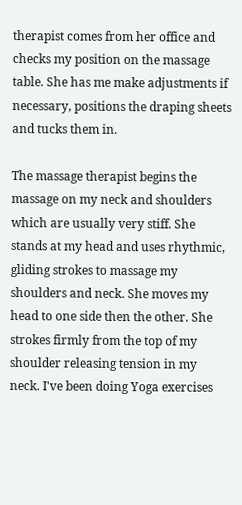therapist comes from her office and checks my position on the massage table. She has me make adjustments if necessary, positions the draping sheets and tucks them in.

The massage therapist begins the massage on my neck and shoulders which are usually very stiff. She stands at my head and uses rhythmic, gliding strokes to massage my shoulders and neck. She moves my head to one side then the other. She strokes firmly from the top of my shoulder releasing tension in my neck. I've been doing Yoga exercises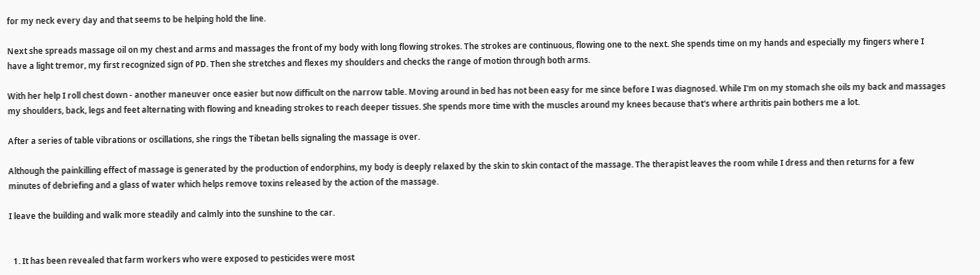for my neck every day and that seems to be helping hold the line.

Next she spreads massage oil on my chest and arms and massages the front of my body with long flowing strokes. The strokes are continuous, flowing one to the next. She spends time on my hands and especially my fingers where I have a light tremor, my first recognized sign of PD. Then she stretches and flexes my shoulders and checks the range of motion through both arms.

With her help I roll chest down - another maneuver once easier but now difficult on the narrow table. Moving around in bed has not been easy for me since before I was diagnosed. While I'm on my stomach she oils my back and massages my shoulders, back, legs and feet alternating with flowing and kneading strokes to reach deeper tissues. She spends more time with the muscles around my knees because that's where arthritis pain bothers me a lot.

After a series of table vibrations or oscillations, she rings the Tibetan bells signaling the massage is over.

Although the painkilling effect of massage is generated by the production of endorphins, my body is deeply relaxed by the skin to skin contact of the massage. The therapist leaves the room while I dress and then returns for a few minutes of debriefing and a glass of water which helps remove toxins released by the action of the massage.

I leave the building and walk more steadily and calmly into the sunshine to the car.


  1. It has been revealed that farm workers who were exposed to pesticides were most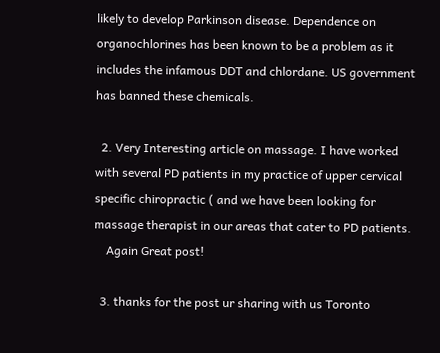likely to develop Parkinson disease. Dependence on organochlorines has been known to be a problem as it includes the infamous DDT and chlordane. US government has banned these chemicals.

  2. Very Interesting article on massage. I have worked with several PD patients in my practice of upper cervical specific chiropractic ( and we have been looking for massage therapist in our areas that cater to PD patients.
    Again Great post!

  3. thanks for the post ur sharing with us Toronto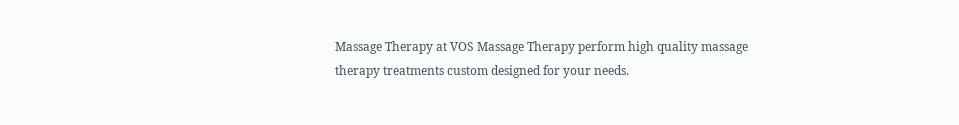Massage Therapy at VOS Massage Therapy perform high quality massage therapy treatments custom designed for your needs.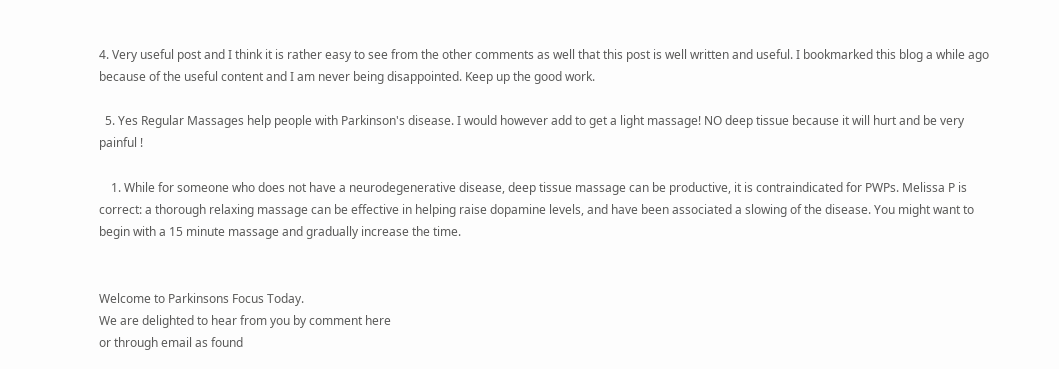4. Very useful post and I think it is rather easy to see from the other comments as well that this post is well written and useful. I bookmarked this blog a while ago because of the useful content and I am never being disappointed. Keep up the good work.

  5. Yes Regular Massages help people with Parkinson's disease. I would however add to get a light massage! NO deep tissue because it will hurt and be very painful !

    1. While for someone who does not have a neurodegenerative disease, deep tissue massage can be productive, it is contraindicated for PWPs. Melissa P is correct: a thorough relaxing massage can be effective in helping raise dopamine levels, and have been associated a slowing of the disease. You might want to begin with a 15 minute massage and gradually increase the time.


Welcome to Parkinsons Focus Today.
We are delighted to hear from you by comment here
or through email as found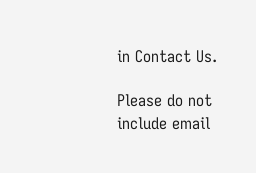in Contact Us.

Please do not include email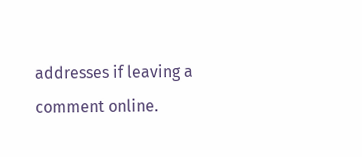addresses if leaving a comment online.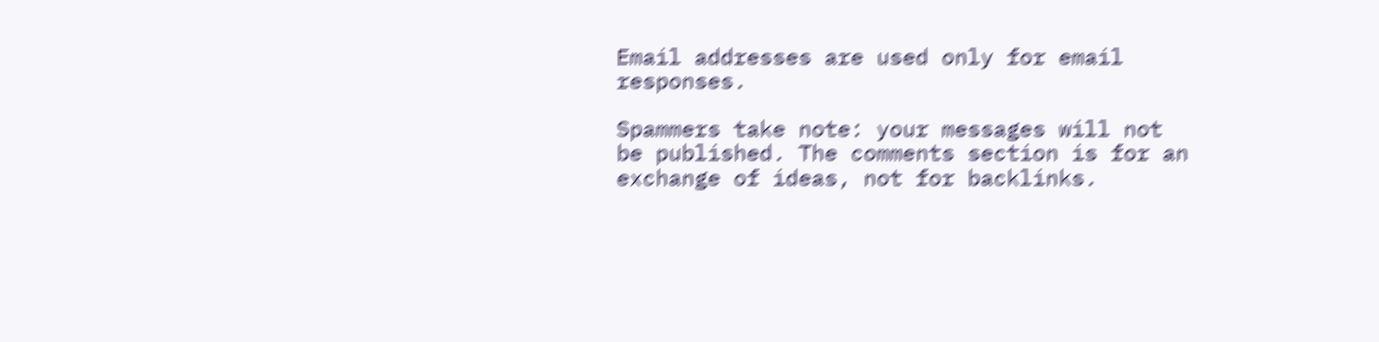Email addresses are used only for email responses.

Spammers take note: your messages will not be published. The comments section is for an exchange of ideas, not for backlinks.